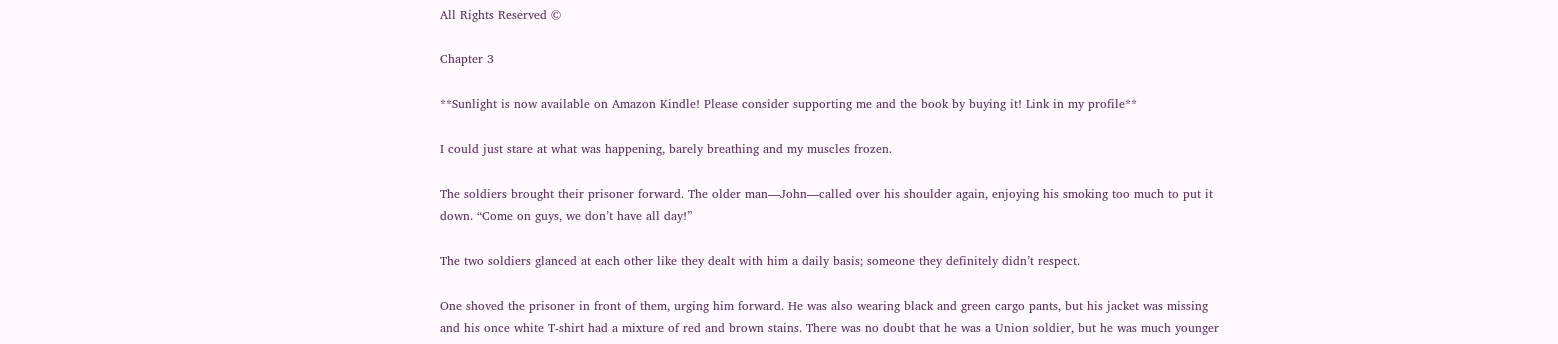All Rights Reserved ©

Chapter 3

**Sunlight is now available on Amazon Kindle! Please consider supporting me and the book by buying it! Link in my profile**

I could just stare at what was happening, barely breathing and my muscles frozen.

The soldiers brought their prisoner forward. The older man—John—called over his shoulder again, enjoying his smoking too much to put it down. “Come on guys, we don’t have all day!”

The two soldiers glanced at each other like they dealt with him a daily basis; someone they definitely didn’t respect.

One shoved the prisoner in front of them, urging him forward. He was also wearing black and green cargo pants, but his jacket was missing and his once white T-shirt had a mixture of red and brown stains. There was no doubt that he was a Union soldier, but he was much younger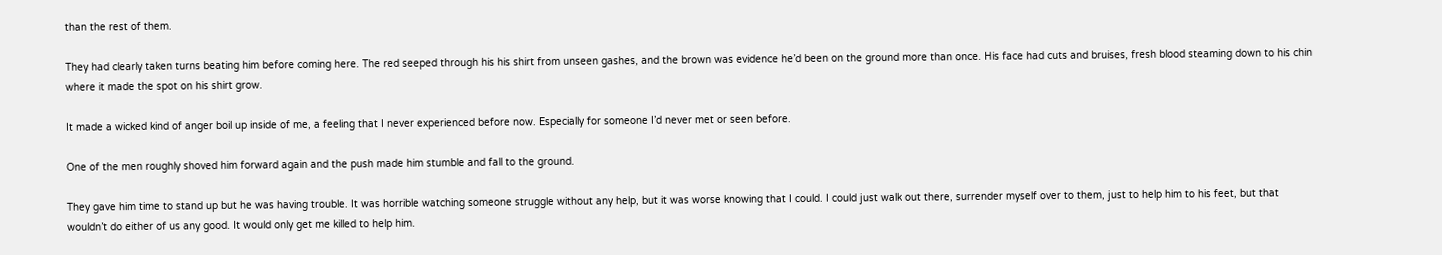than the rest of them.

They had clearly taken turns beating him before coming here. The red seeped through his his shirt from unseen gashes, and the brown was evidence he’d been on the ground more than once. His face had cuts and bruises, fresh blood steaming down to his chin where it made the spot on his shirt grow.

It made a wicked kind of anger boil up inside of me, a feeling that I never experienced before now. Especially for someone I’d never met or seen before.

One of the men roughly shoved him forward again and the push made him stumble and fall to the ground.

They gave him time to stand up but he was having trouble. It was horrible watching someone struggle without any help, but it was worse knowing that I could. I could just walk out there, surrender myself over to them, just to help him to his feet, but that wouldn’t do either of us any good. It would only get me killed to help him.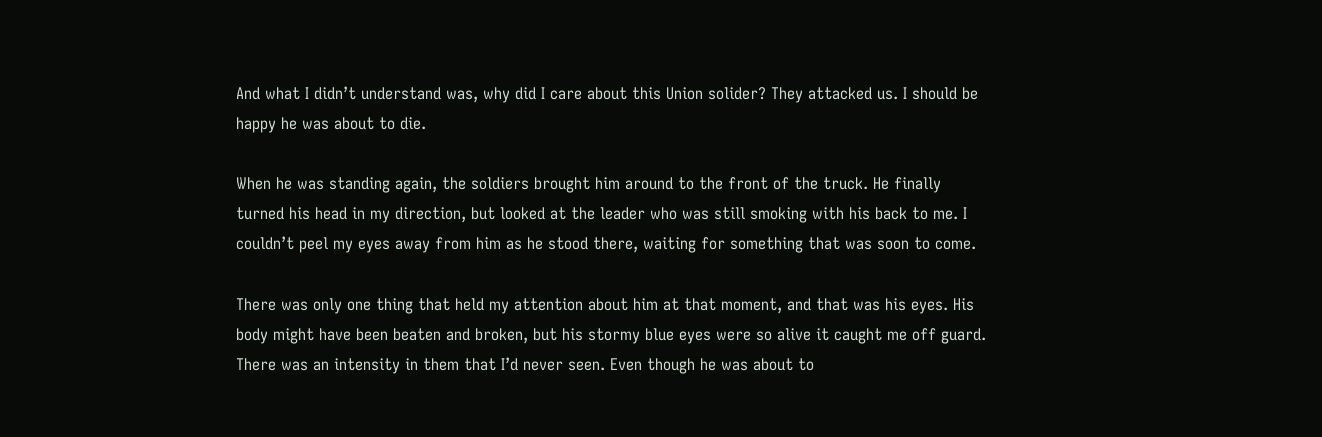And what I didn’t understand was, why did I care about this Union solider? They attacked us. I should be happy he was about to die.

When he was standing again, the soldiers brought him around to the front of the truck. He finally turned his head in my direction, but looked at the leader who was still smoking with his back to me. I couldn’t peel my eyes away from him as he stood there, waiting for something that was soon to come.

There was only one thing that held my attention about him at that moment, and that was his eyes. His body might have been beaten and broken, but his stormy blue eyes were so alive it caught me off guard. There was an intensity in them that I’d never seen. Even though he was about to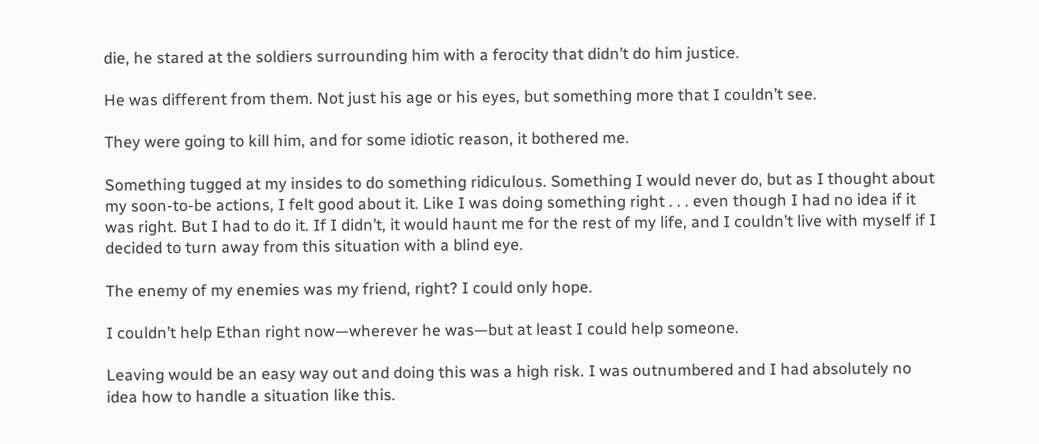die, he stared at the soldiers surrounding him with a ferocity that didn’t do him justice.

He was different from them. Not just his age or his eyes, but something more that I couldn’t see.

They were going to kill him, and for some idiotic reason, it bothered me.

Something tugged at my insides to do something ridiculous. Something I would never do, but as I thought about my soon-to-be actions, I felt good about it. Like I was doing something right . . . even though I had no idea if it was right. But I had to do it. If I didn’t, it would haunt me for the rest of my life, and I couldn’t live with myself if I decided to turn away from this situation with a blind eye.

The enemy of my enemies was my friend, right? I could only hope.

I couldn’t help Ethan right now—wherever he was—but at least I could help someone.

Leaving would be an easy way out and doing this was a high risk. I was outnumbered and I had absolutely no idea how to handle a situation like this.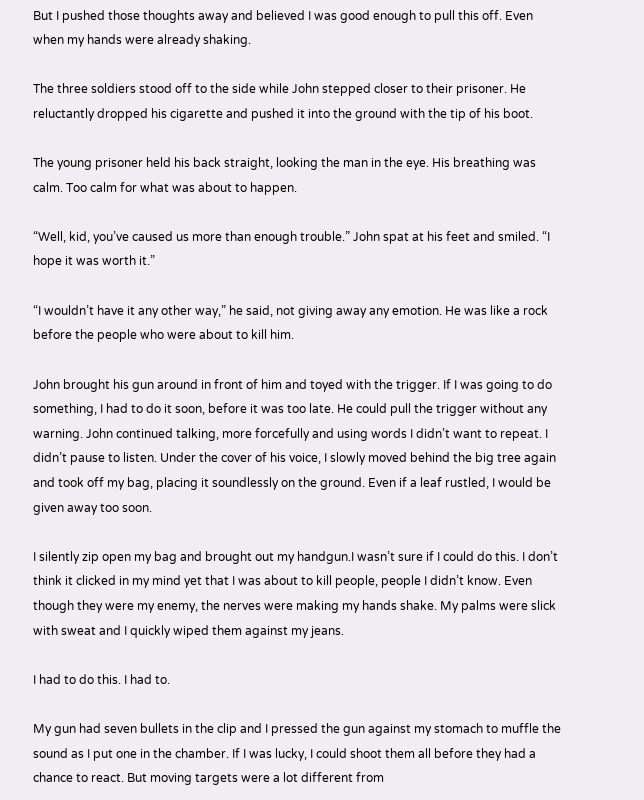But I pushed those thoughts away and believed I was good enough to pull this off. Even when my hands were already shaking.

The three soldiers stood off to the side while John stepped closer to their prisoner. He reluctantly dropped his cigarette and pushed it into the ground with the tip of his boot.

The young prisoner held his back straight, looking the man in the eye. His breathing was calm. Too calm for what was about to happen.

“Well, kid, you’ve caused us more than enough trouble.” John spat at his feet and smiled. “I hope it was worth it.”

“I wouldn’t have it any other way,” he said, not giving away any emotion. He was like a rock before the people who were about to kill him.

John brought his gun around in front of him and toyed with the trigger. If I was going to do something, I had to do it soon, before it was too late. He could pull the trigger without any warning. John continued talking, more forcefully and using words I didn’t want to repeat. I didn’t pause to listen. Under the cover of his voice, I slowly moved behind the big tree again and took off my bag, placing it soundlessly on the ground. Even if a leaf rustled, I would be given away too soon.

I silently zip open my bag and brought out my handgun.I wasn’t sure if I could do this. I don’t think it clicked in my mind yet that I was about to kill people, people I didn’t know. Even though they were my enemy, the nerves were making my hands shake. My palms were slick with sweat and I quickly wiped them against my jeans.

I had to do this. I had to.

My gun had seven bullets in the clip and I pressed the gun against my stomach to muffle the sound as I put one in the chamber. If I was lucky, I could shoot them all before they had a chance to react. But moving targets were a lot different from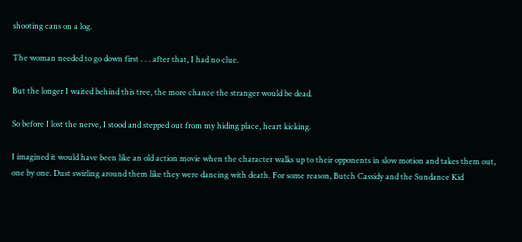shooting cans on a log.

The woman needed to go down first . . . after that, I had no clue.

But the longer I waited behind this tree, the more chance the stranger would be dead.

So before I lost the nerve, I stood and stepped out from my hiding place, heart kicking.

I imagined it would have been like an old action movie when the character walks up to their opponents in slow motion and takes them out, one by one. Dust swirling around them like they were dancing with death. For some reason, Butch Cassidy and the Sundance Kid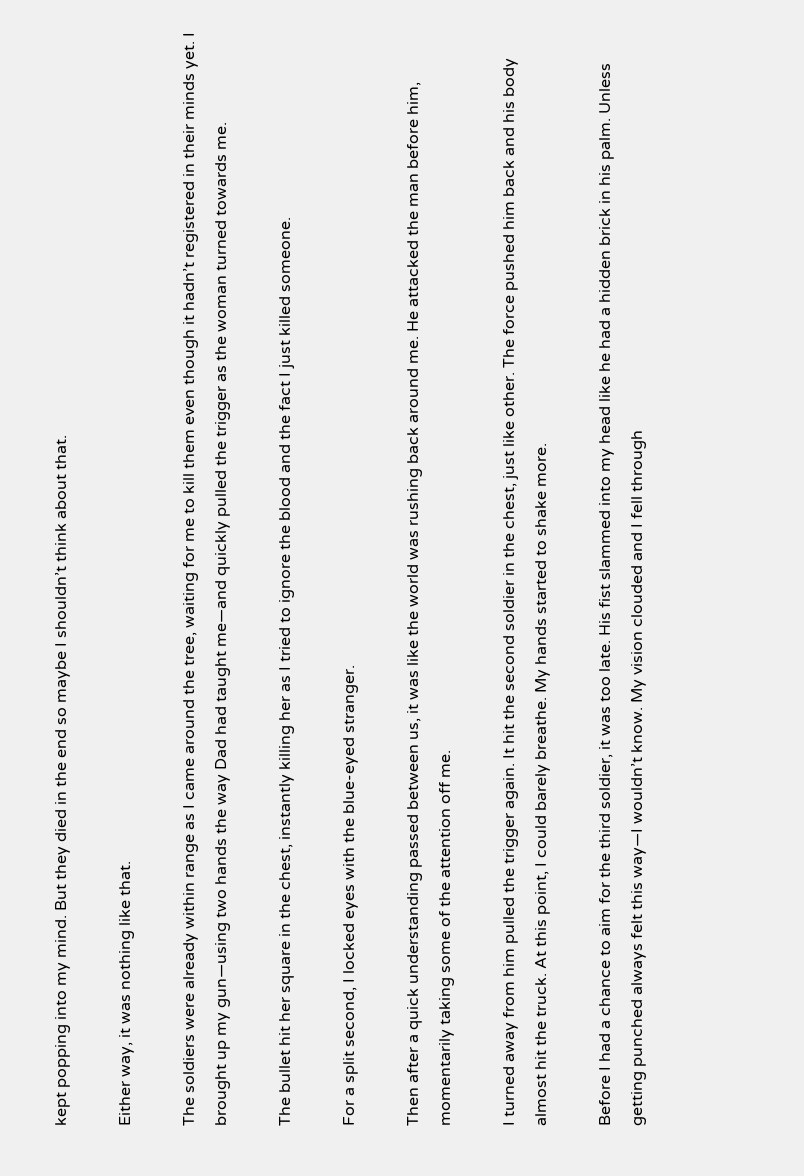kept popping into my mind. But they died in the end so maybe I shouldn’t think about that.

Either way, it was nothing like that.

The soldiers were already within range as I came around the tree, waiting for me to kill them even though it hadn’t registered in their minds yet. I brought up my gun—using two hands the way Dad had taught me—and quickly pulled the trigger as the woman turned towards me.

The bullet hit her square in the chest, instantly killing her as I tried to ignore the blood and the fact I just killed someone.

For a split second, I locked eyes with the blue-eyed stranger.

Then after a quick understanding passed between us, it was like the world was rushing back around me. He attacked the man before him, momentarily taking some of the attention off me.

I turned away from him pulled the trigger again. It hit the second soldier in the chest, just like other. The force pushed him back and his body almost hit the truck. At this point, I could barely breathe. My hands started to shake more.

Before I had a chance to aim for the third soldier, it was too late. His fist slammed into my head like he had a hidden brick in his palm. Unless getting punched always felt this way—I wouldn’t know. My vision clouded and I fell through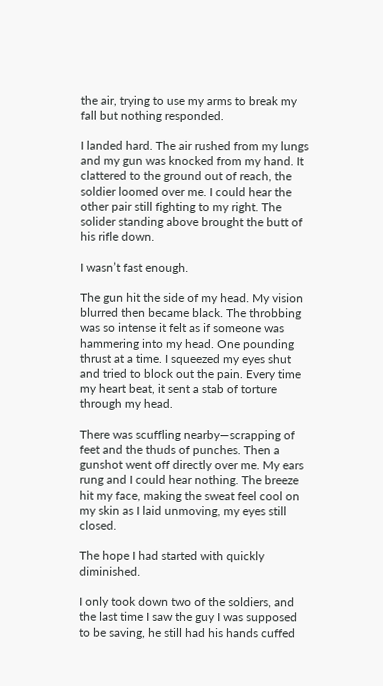the air, trying to use my arms to break my fall but nothing responded.

I landed hard. The air rushed from my lungs and my gun was knocked from my hand. It clattered to the ground out of reach, the soldier loomed over me. I could hear the other pair still fighting to my right. The solider standing above brought the butt of his rifle down.

I wasn’t fast enough.

The gun hit the side of my head. My vision blurred then became black. The throbbing was so intense it felt as if someone was hammering into my head. One pounding thrust at a time. I squeezed my eyes shut and tried to block out the pain. Every time my heart beat, it sent a stab of torture through my head.

There was scuffling nearby—scrapping of feet and the thuds of punches. Then a gunshot went off directly over me. My ears rung and I could hear nothing. The breeze hit my face, making the sweat feel cool on my skin as I laid unmoving, my eyes still closed.

The hope I had started with quickly diminished.

I only took down two of the soldiers, and the last time I saw the guy I was supposed to be saving, he still had his hands cuffed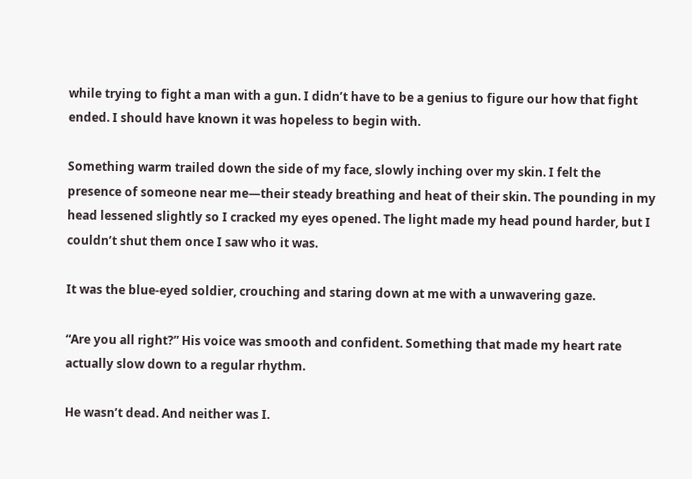while trying to fight a man with a gun. I didn’t have to be a genius to figure our how that fight ended. I should have known it was hopeless to begin with.

Something warm trailed down the side of my face, slowly inching over my skin. I felt the presence of someone near me—their steady breathing and heat of their skin. The pounding in my head lessened slightly so I cracked my eyes opened. The light made my head pound harder, but I couldn’t shut them once I saw who it was.

It was the blue-eyed soldier, crouching and staring down at me with a unwavering gaze.

“Are you all right?” His voice was smooth and confident. Something that made my heart rate actually slow down to a regular rhythm.

He wasn’t dead. And neither was I.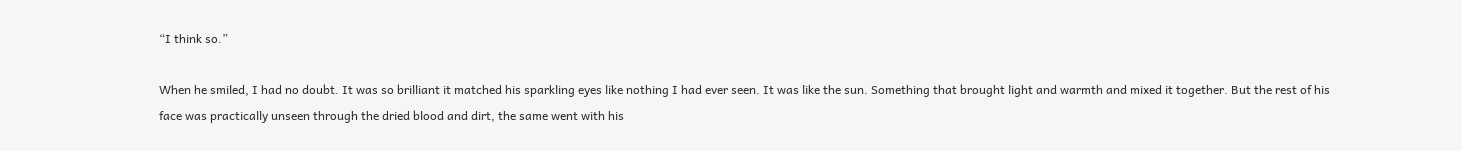“I think so.”

When he smiled, I had no doubt. It was so brilliant it matched his sparkling eyes like nothing I had ever seen. It was like the sun. Something that brought light and warmth and mixed it together. But the rest of his face was practically unseen through the dried blood and dirt, the same went with his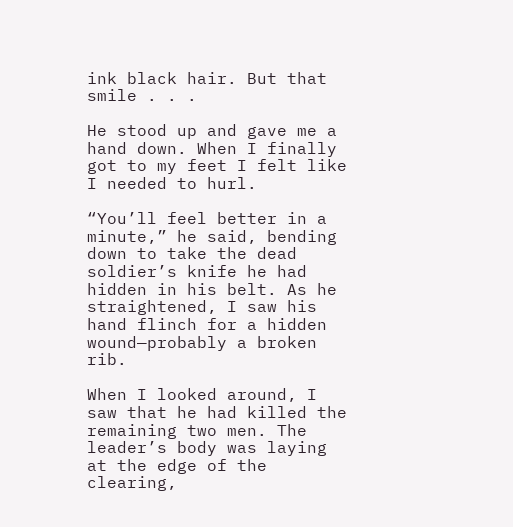ink black hair. But that smile . . .

He stood up and gave me a hand down. When I finally got to my feet I felt like I needed to hurl.

“You’ll feel better in a minute,” he said, bending down to take the dead soldier’s knife he had hidden in his belt. As he straightened, I saw his hand flinch for a hidden wound—probably a broken rib.

When I looked around, I saw that he had killed the remaining two men. The leader’s body was laying at the edge of the clearing,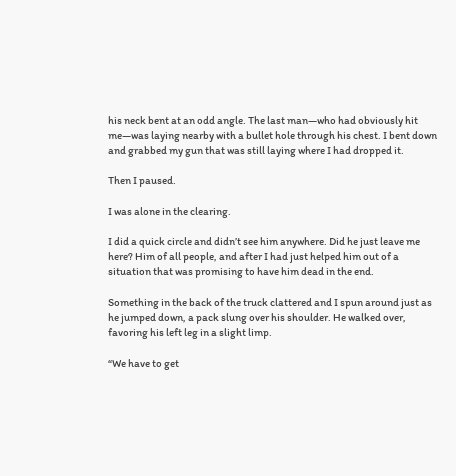his neck bent at an odd angle. The last man—who had obviously hit me—was laying nearby with a bullet hole through his chest. I bent down and grabbed my gun that was still laying where I had dropped it.

Then I paused.

I was alone in the clearing.

I did a quick circle and didn’t see him anywhere. Did he just leave me here? Him of all people, and after I had just helped him out of a situation that was promising to have him dead in the end.

Something in the back of the truck clattered and I spun around just as he jumped down, a pack slung over his shoulder. He walked over, favoring his left leg in a slight limp.

“We have to get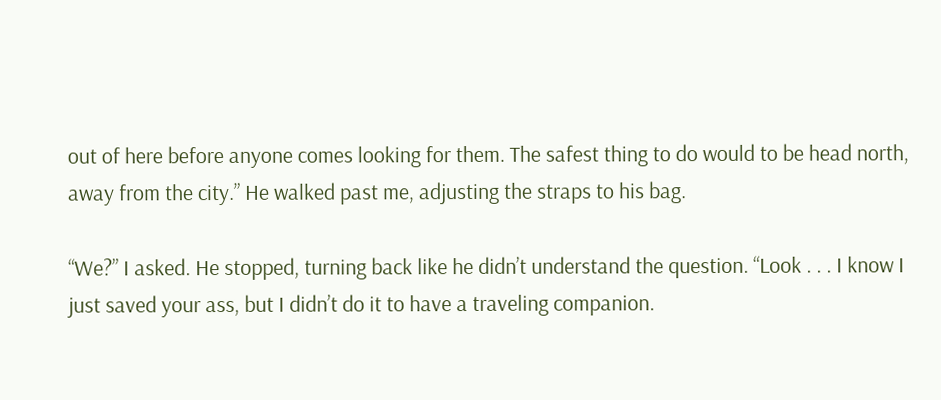out of here before anyone comes looking for them. The safest thing to do would to be head north, away from the city.” He walked past me, adjusting the straps to his bag.

“We?” I asked. He stopped, turning back like he didn’t understand the question. “Look . . . I know I just saved your ass, but I didn’t do it to have a traveling companion.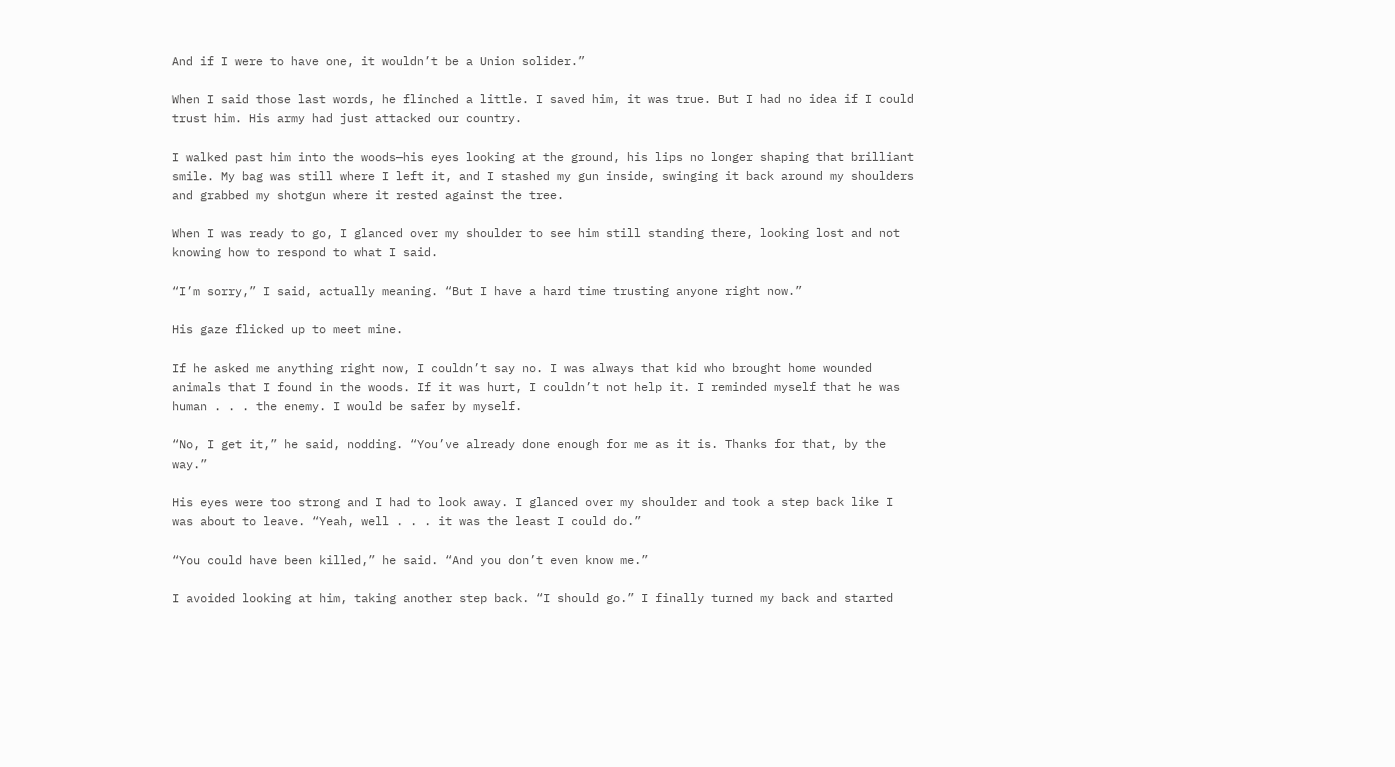And if I were to have one, it wouldn’t be a Union solider.”

When I said those last words, he flinched a little. I saved him, it was true. But I had no idea if I could trust him. His army had just attacked our country.

I walked past him into the woods—his eyes looking at the ground, his lips no longer shaping that brilliant smile. My bag was still where I left it, and I stashed my gun inside, swinging it back around my shoulders and grabbed my shotgun where it rested against the tree.

When I was ready to go, I glanced over my shoulder to see him still standing there, looking lost and not knowing how to respond to what I said.

“I’m sorry,” I said, actually meaning. “But I have a hard time trusting anyone right now.”

His gaze flicked up to meet mine.

If he asked me anything right now, I couldn’t say no. I was always that kid who brought home wounded animals that I found in the woods. If it was hurt, I couldn’t not help it. I reminded myself that he was human . . . the enemy. I would be safer by myself.

“No, I get it,” he said, nodding. “You’ve already done enough for me as it is. Thanks for that, by the way.”

His eyes were too strong and I had to look away. I glanced over my shoulder and took a step back like I was about to leave. “Yeah, well . . . it was the least I could do.”

“You could have been killed,” he said. “And you don’t even know me.”

I avoided looking at him, taking another step back. “I should go.” I finally turned my back and started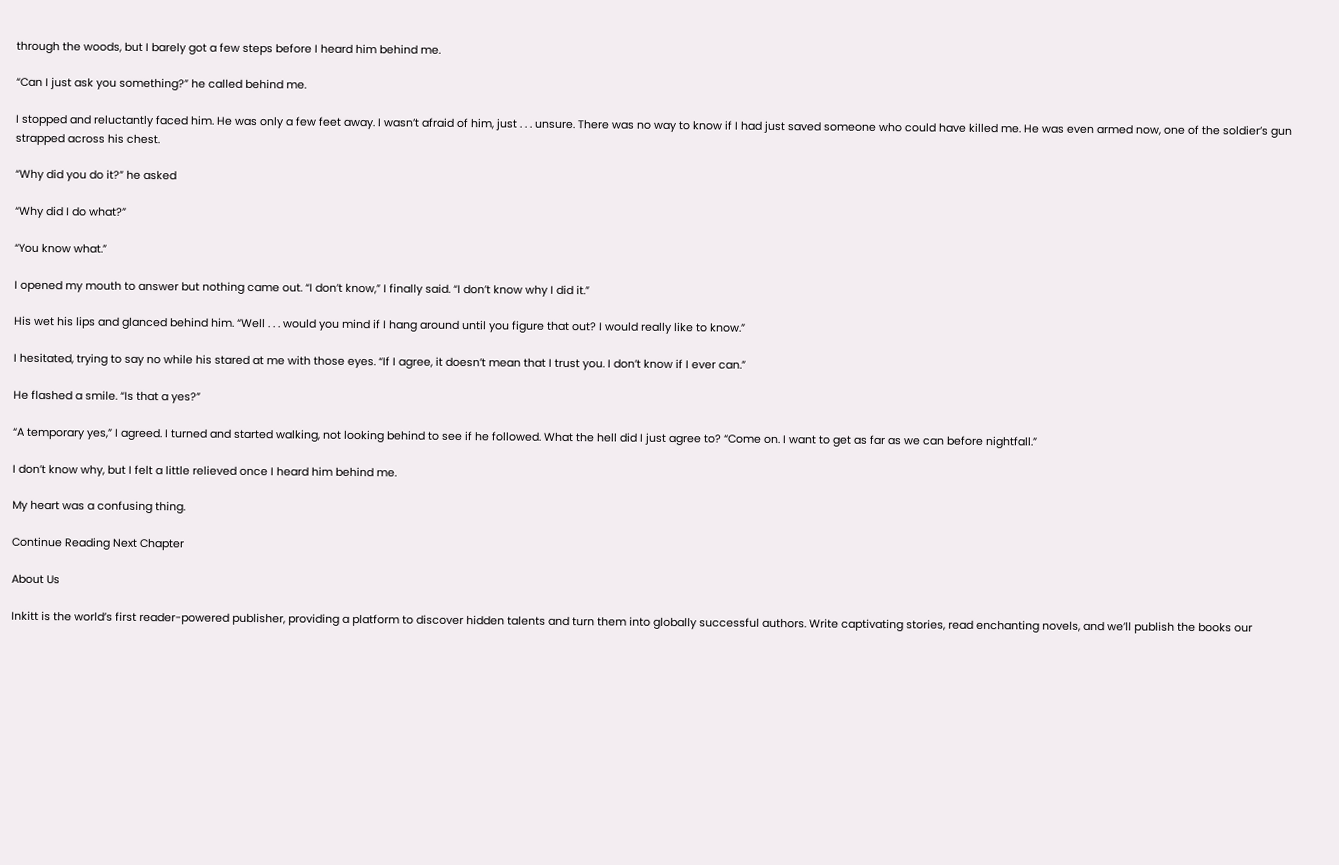through the woods, but I barely got a few steps before I heard him behind me.

“Can I just ask you something?” he called behind me.

I stopped and reluctantly faced him. He was only a few feet away. I wasn’t afraid of him, just . . . unsure. There was no way to know if I had just saved someone who could have killed me. He was even armed now, one of the soldier’s gun strapped across his chest.

“Why did you do it?” he asked

“Why did I do what?”

“You know what.”

I opened my mouth to answer but nothing came out. “I don’t know,” I finally said. “I don’t know why I did it.”

His wet his lips and glanced behind him. “Well . . . would you mind if I hang around until you figure that out? I would really like to know.”

I hesitated, trying to say no while his stared at me with those eyes. “If I agree, it doesn’t mean that I trust you. I don’t know if I ever can.”

He flashed a smile. “Is that a yes?”

“A temporary yes,” I agreed. I turned and started walking, not looking behind to see if he followed. What the hell did I just agree to? “Come on. I want to get as far as we can before nightfall.”

I don’t know why, but I felt a little relieved once I heard him behind me.

My heart was a confusing thing.

Continue Reading Next Chapter

About Us

Inkitt is the world’s first reader-powered publisher, providing a platform to discover hidden talents and turn them into globally successful authors. Write captivating stories, read enchanting novels, and we’ll publish the books our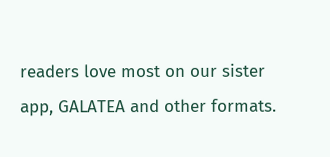readers love most on our sister app, GALATEA and other formats.